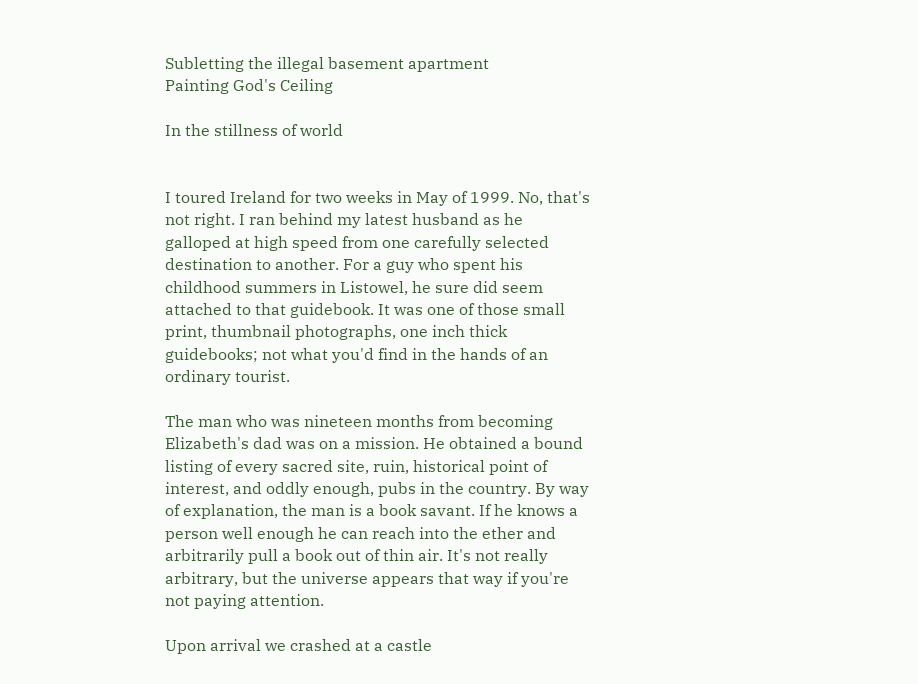Subletting the illegal basement apartment
Painting God's Ceiling

In the stillness of world


I toured Ireland for two weeks in May of 1999. No, that's not right. I ran behind my latest husband as he galloped at high speed from one carefully selected destination to another. For a guy who spent his childhood summers in Listowel, he sure did seem attached to that guidebook. It was one of those small print, thumbnail photographs, one inch thick guidebooks; not what you'd find in the hands of an ordinary tourist.

The man who was nineteen months from becoming Elizabeth's dad was on a mission. He obtained a bound listing of every sacred site, ruin, historical point of interest, and oddly enough, pubs in the country. By way of explanation, the man is a book savant. If he knows a person well enough he can reach into the ether and arbitrarily pull a book out of thin air. It's not really arbitrary, but the universe appears that way if you're not paying attention.

Upon arrival we crashed at a castle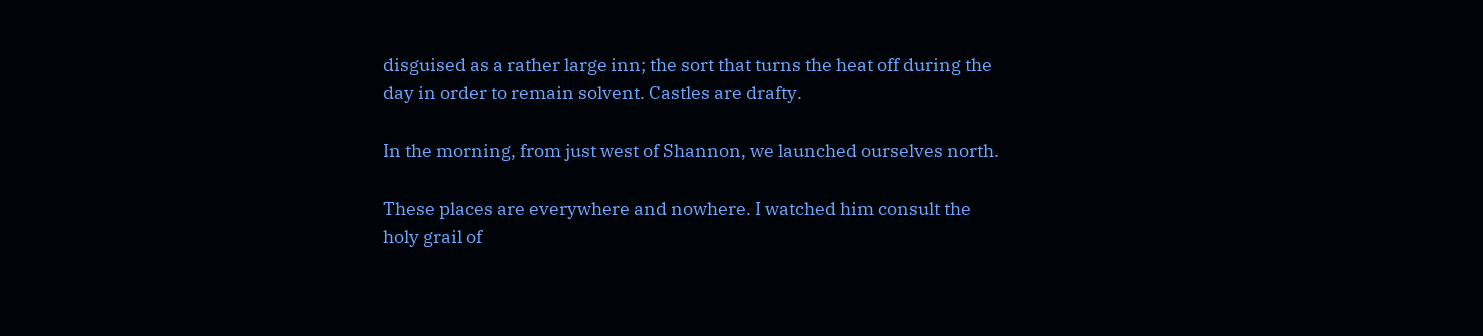disguised as a rather large inn; the sort that turns the heat off during the day in order to remain solvent. Castles are drafty.

In the morning, from just west of Shannon, we launched ourselves north.

These places are everywhere and nowhere. I watched him consult the holy grail of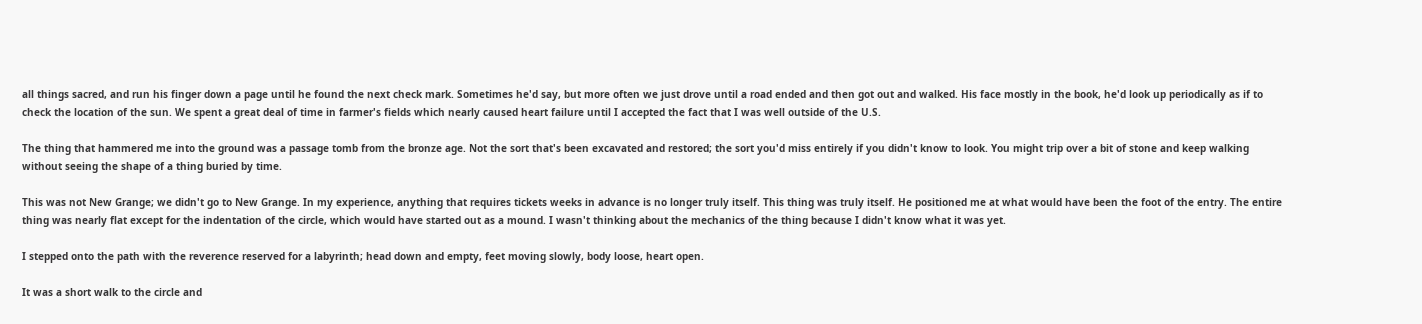all things sacred, and run his finger down a page until he found the next check mark. Sometimes he'd say, but more often we just drove until a road ended and then got out and walked. His face mostly in the book, he'd look up periodically as if to check the location of the sun. We spent a great deal of time in farmer's fields which nearly caused heart failure until I accepted the fact that I was well outside of the U.S.

The thing that hammered me into the ground was a passage tomb from the bronze age. Not the sort that's been excavated and restored; the sort you'd miss entirely if you didn't know to look. You might trip over a bit of stone and keep walking without seeing the shape of a thing buried by time.

This was not New Grange; we didn't go to New Grange. In my experience, anything that requires tickets weeks in advance is no longer truly itself. This thing was truly itself. He positioned me at what would have been the foot of the entry. The entire thing was nearly flat except for the indentation of the circle, which would have started out as a mound. I wasn't thinking about the mechanics of the thing because I didn't know what it was yet.

I stepped onto the path with the reverence reserved for a labyrinth; head down and empty, feet moving slowly, body loose, heart open.

It was a short walk to the circle and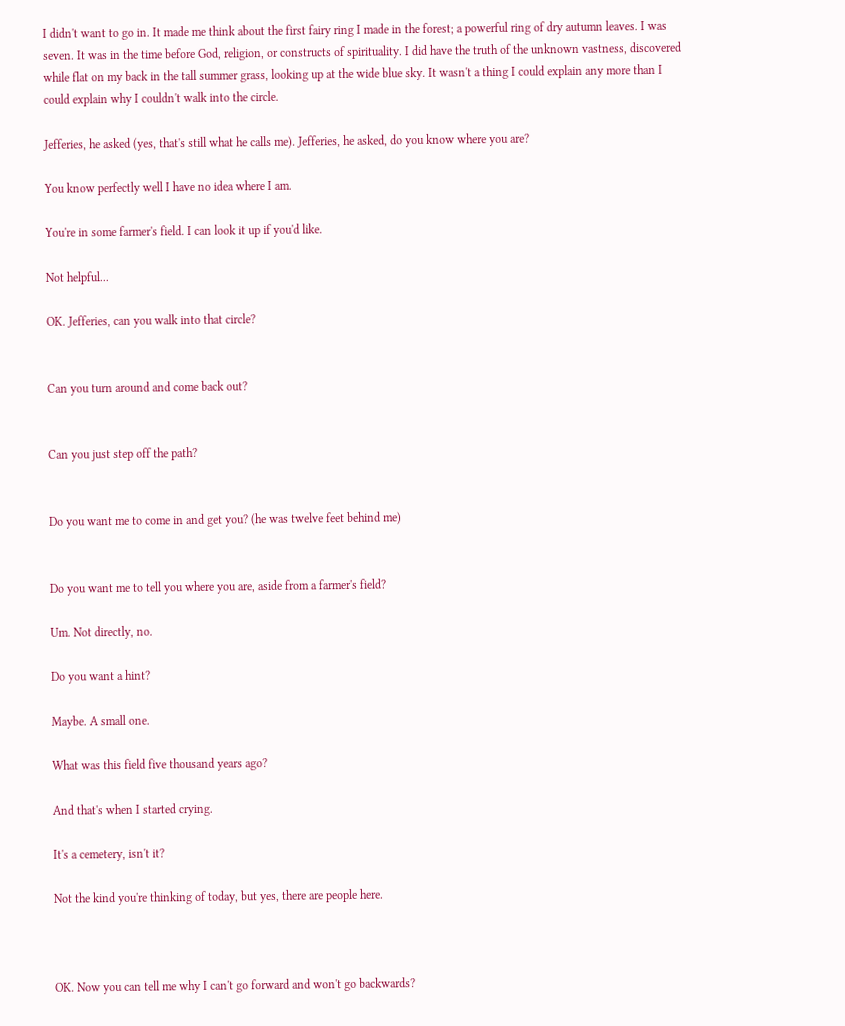I didn't want to go in. It made me think about the first fairy ring I made in the forest; a powerful ring of dry autumn leaves. I was seven. It was in the time before God, religion, or constructs of spirituality. I did have the truth of the unknown vastness, discovered while flat on my back in the tall summer grass, looking up at the wide blue sky. It wasn't a thing I could explain any more than I could explain why I couldn't walk into the circle.

Jefferies, he asked (yes, that's still what he calls me). Jefferies, he asked, do you know where you are?

You know perfectly well I have no idea where I am.

You're in some farmer's field. I can look it up if you'd like.

Not helpful...

OK. Jefferies, can you walk into that circle?


Can you turn around and come back out?


Can you just step off the path?


Do you want me to come in and get you? (he was twelve feet behind me)


Do you want me to tell you where you are, aside from a farmer's field?

Um. Not directly, no.

Do you want a hint?

Maybe. A small one.

What was this field five thousand years ago?

And that's when I started crying.

It's a cemetery, isn't it?

Not the kind you're thinking of today, but yes, there are people here.



OK. Now you can tell me why I can't go forward and won't go backwards?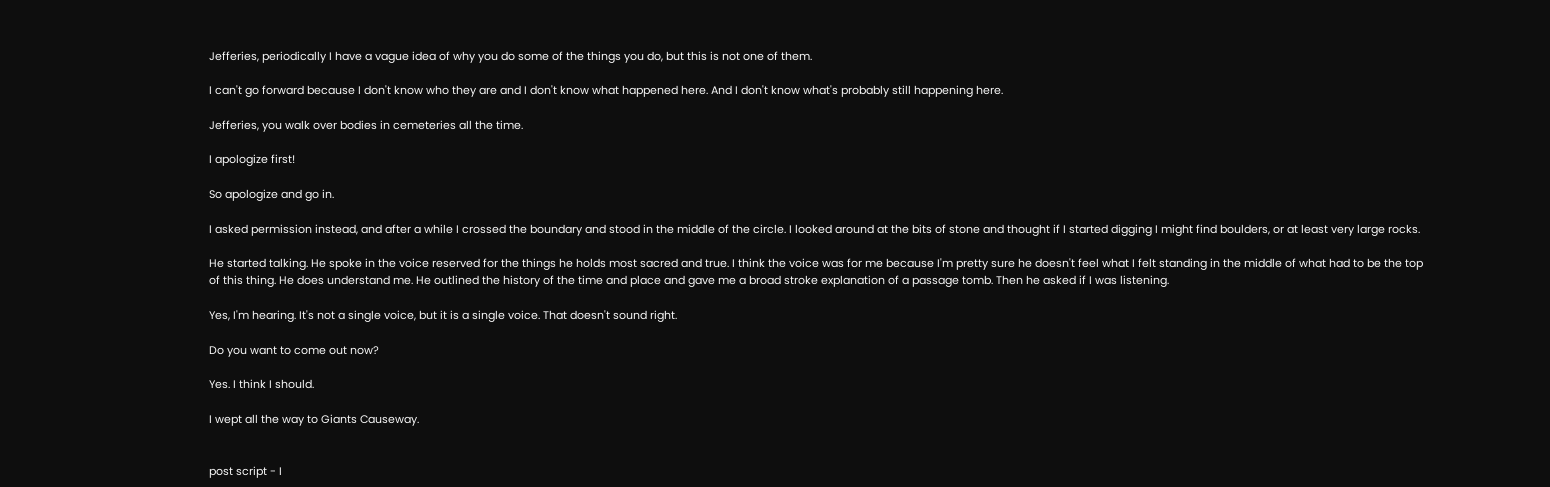Jefferies, periodically I have a vague idea of why you do some of the things you do, but this is not one of them.

I can't go forward because I don't know who they are and I don't know what happened here. And I don't know what's probably still happening here.

Jefferies, you walk over bodies in cemeteries all the time.

I apologize first!

So apologize and go in.

I asked permission instead, and after a while I crossed the boundary and stood in the middle of the circle. I looked around at the bits of stone and thought if I started digging I might find boulders, or at least very large rocks.

He started talking. He spoke in the voice reserved for the things he holds most sacred and true. I think the voice was for me because I'm pretty sure he doesn't feel what I felt standing in the middle of what had to be the top of this thing. He does understand me. He outlined the history of the time and place and gave me a broad stroke explanation of a passage tomb. Then he asked if I was listening.

Yes, I'm hearing. It's not a single voice, but it is a single voice. That doesn't sound right.

Do you want to come out now?

Yes. I think I should.

I wept all the way to Giants Causeway.


post script - I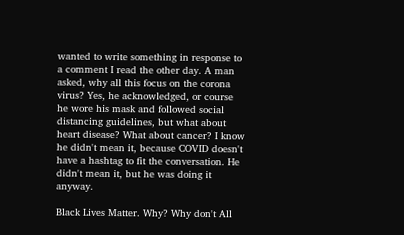wanted to write something in response to a comment I read the other day. A man asked, why all this focus on the corona virus? Yes, he acknowledged, or course he wore his mask and followed social distancing guidelines, but what about heart disease? What about cancer? I know he didn't mean it, because COVID doesn't have a hashtag to fit the conversation. He didn't mean it, but he was doing it anyway.

Black Lives Matter. Why? Why don't All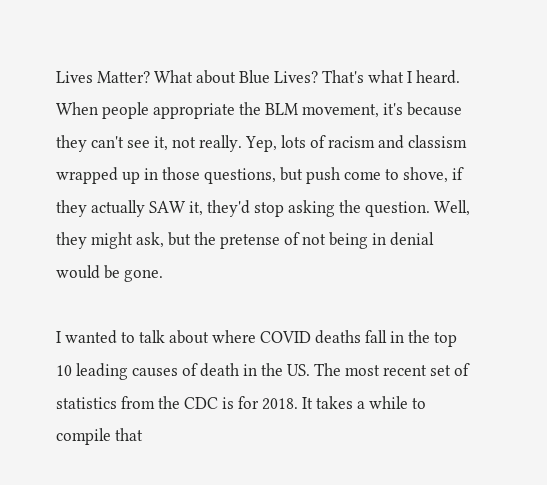Lives Matter? What about Blue Lives? That's what I heard. When people appropriate the BLM movement, it's because they can't see it, not really. Yep, lots of racism and classism wrapped up in those questions, but push come to shove, if they actually SAW it, they'd stop asking the question. Well, they might ask, but the pretense of not being in denial would be gone.

I wanted to talk about where COVID deaths fall in the top 10 leading causes of death in the US. The most recent set of statistics from the CDC is for 2018. It takes a while to compile that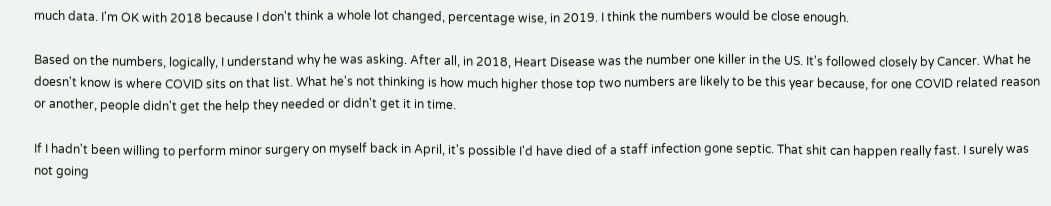much data. I'm OK with 2018 because I don't think a whole lot changed, percentage wise, in 2019. I think the numbers would be close enough.

Based on the numbers, logically, I understand why he was asking. After all, in 2018, Heart Disease was the number one killer in the US. It's followed closely by Cancer. What he doesn't know is where COVID sits on that list. What he's not thinking is how much higher those top two numbers are likely to be this year because, for one COVID related reason or another, people didn't get the help they needed or didn't get it in time.

If I hadn't been willing to perform minor surgery on myself back in April, it's possible I'd have died of a staff infection gone septic. That shit can happen really fast. I surely was not going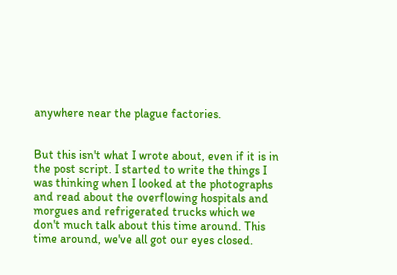anywhere near the plague factories.


But this isn't what I wrote about, even if it is in the post script. I started to write the things I was thinking when I looked at the photographs and read about the overflowing hospitals and morgues and refrigerated trucks which we don't much talk about this time around. This time around, we've all got our eyes closed.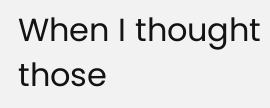When I thought those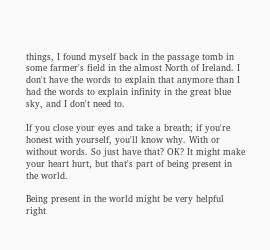things, I found myself back in the passage tomb in some farmer's field in the almost North of Ireland. I don't have the words to explain that anymore than I had the words to explain infinity in the great blue sky, and I don't need to.

If you close your eyes and take a breath; if you're honest with yourself, you'll know why. With or without words. So just have that? OK? It might make your heart hurt, but that's part of being present in the world.

Being present in the world might be very helpful right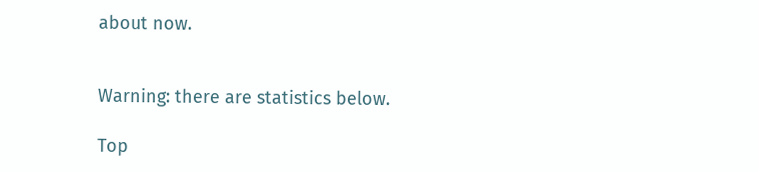about now.


Warning: there are statistics below.

Top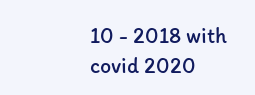10 - 2018 with covid 2020